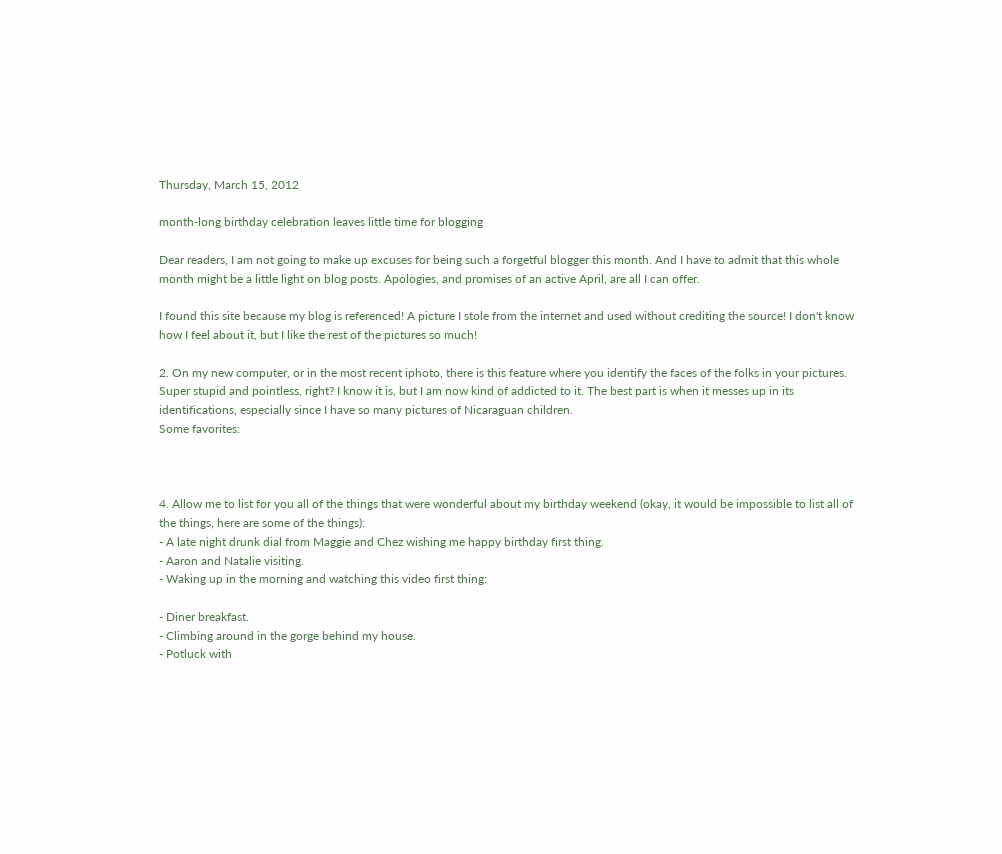Thursday, March 15, 2012

month-long birthday celebration leaves little time for blogging

Dear readers, I am not going to make up excuses for being such a forgetful blogger this month. And I have to admit that this whole month might be a little light on blog posts. Apologies, and promises of an active April, are all I can offer.

I found this site because my blog is referenced! A picture I stole from the internet and used without crediting the source! I don't know how I feel about it, but I like the rest of the pictures so much!

2. On my new computer, or in the most recent iphoto, there is this feature where you identify the faces of the folks in your pictures. Super stupid and pointless, right? I know it is, but I am now kind of addicted to it. The best part is when it messes up in its identifications, especially since I have so many pictures of Nicaraguan children.
Some favorites:



4. Allow me to list for you all of the things that were wonderful about my birthday weekend (okay, it would be impossible to list all of the things, here are some of the things):
- A late night drunk dial from Maggie and Chez wishing me happy birthday first thing.
- Aaron and Natalie visiting.
- Waking up in the morning and watching this video first thing:

- Diner breakfast.
- Climbing around in the gorge behind my house.
- Potluck with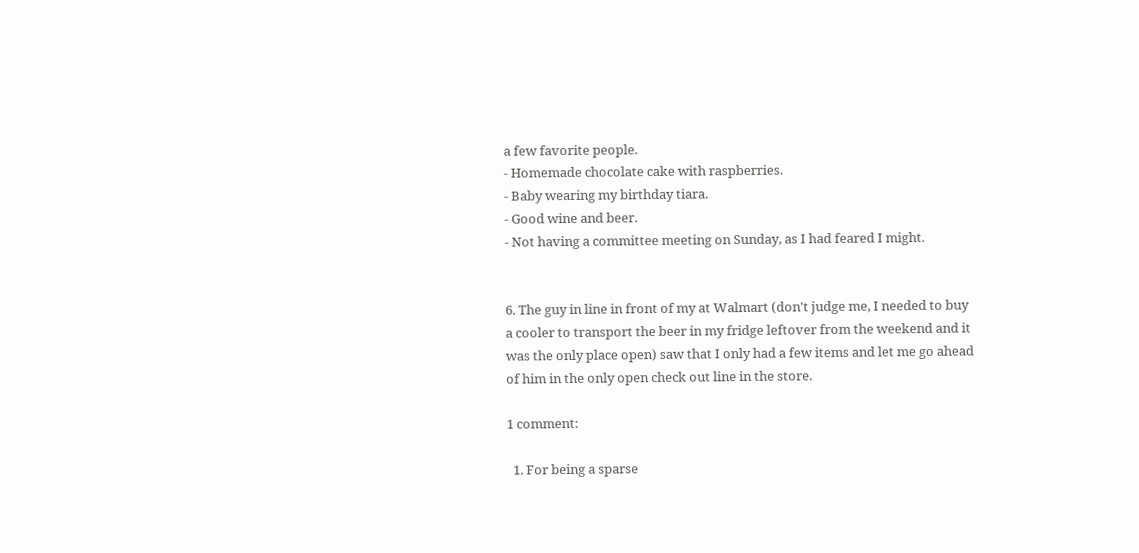a few favorite people.
- Homemade chocolate cake with raspberries.
- Baby wearing my birthday tiara.
- Good wine and beer.
- Not having a committee meeting on Sunday, as I had feared I might.


6. The guy in line in front of my at Walmart (don't judge me, I needed to buy a cooler to transport the beer in my fridge leftover from the weekend and it was the only place open) saw that I only had a few items and let me go ahead of him in the only open check out line in the store.

1 comment:

  1. For being a sparse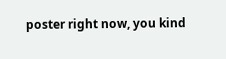poster right now, you kind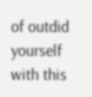of outdid yourself with this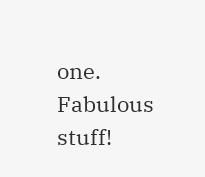one. Fabulous stuff!